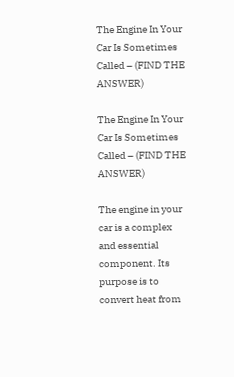The Engine In Your Car Is Sometimes Called – (FIND THE ANSWER)

The Engine In Your Car Is Sometimes Called – (FIND THE ANSWER)

The engine in your car is a complex and essential component. Its purpose is to convert heat from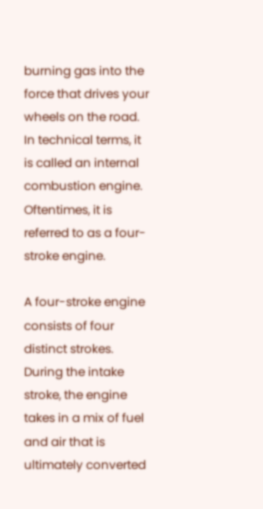burning gas into the force that drives your wheels on the road. In technical terms, it is called an internal combustion engine. Oftentimes, it is referred to as a four-stroke engine.

A four-stroke engine consists of four distinct strokes. During the intake stroke, the engine takes in a mix of fuel and air that is ultimately converted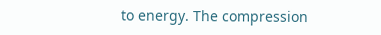to energy. The compression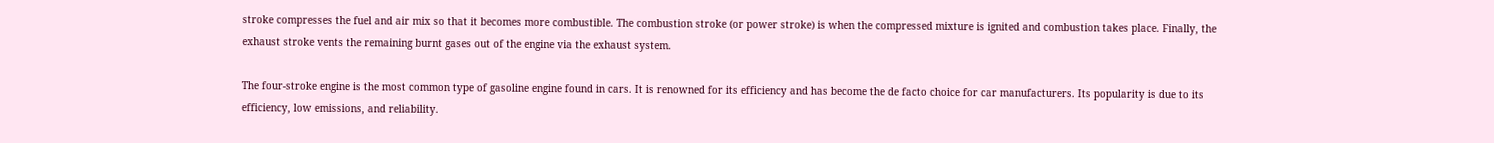stroke compresses the fuel and air mix so that it becomes more combustible. The combustion stroke (or power stroke) is when the compressed mixture is ignited and combustion takes place. Finally, the exhaust stroke vents the remaining burnt gases out of the engine via the exhaust system.

The four-stroke engine is the most common type of gasoline engine found in cars. It is renowned for its efficiency and has become the de facto choice for car manufacturers. Its popularity is due to its efficiency, low emissions, and reliability.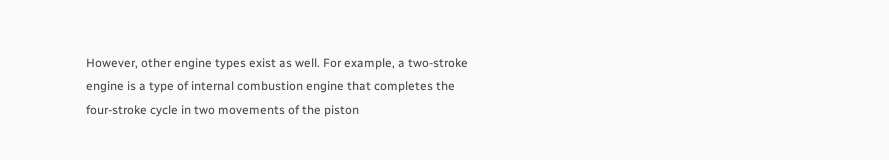However, other engine types exist as well. For example, a two-stroke engine is a type of internal combustion engine that completes the four-stroke cycle in two movements of the piston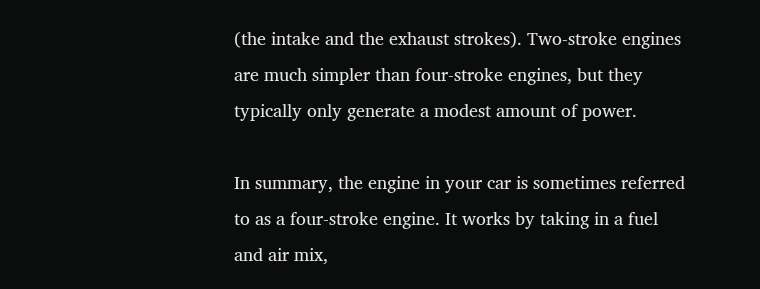(the intake and the exhaust strokes). Two-stroke engines are much simpler than four-stroke engines, but they typically only generate a modest amount of power.

In summary, the engine in your car is sometimes referred to as a four-stroke engine. It works by taking in a fuel and air mix,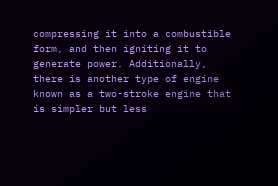compressing it into a combustible form, and then igniting it to generate power. Additionally, there is another type of engine known as a two-stroke engine that is simpler but less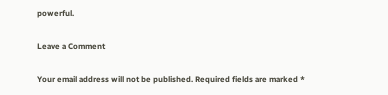powerful.

Leave a Comment

Your email address will not be published. Required fields are marked *